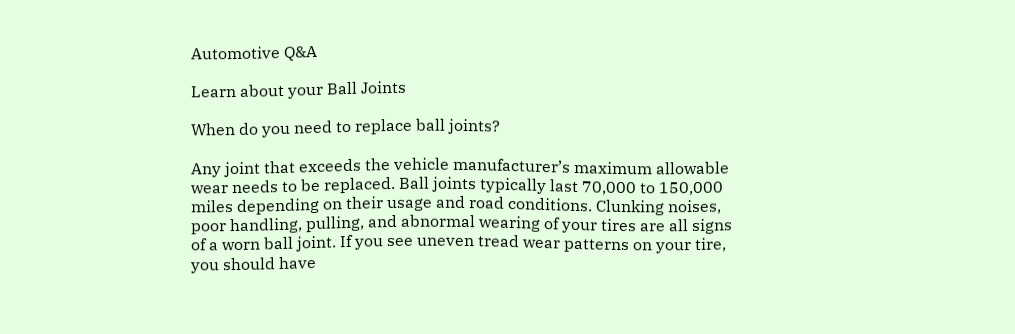Automotive Q&A

Learn about your Ball Joints

When do you need to replace ball joints?

Any joint that exceeds the vehicle manufacturer’s maximum allowable wear needs to be replaced. Ball joints typically last 70,000 to 150,000 miles depending on their usage and road conditions. Clunking noises, poor handling, pulling, and abnormal wearing of your tires are all signs of a worn ball joint. If you see uneven tread wear patterns on your tire, you should have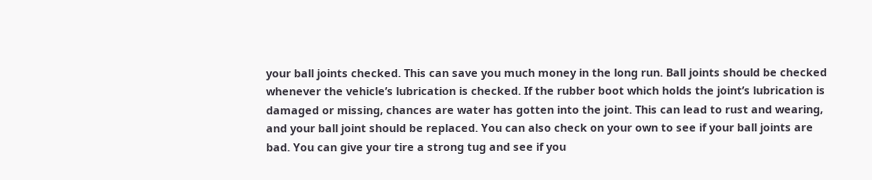your ball joints checked. This can save you much money in the long run. Ball joints should be checked whenever the vehicle’s lubrication is checked. If the rubber boot which holds the joint’s lubrication is damaged or missing, chances are water has gotten into the joint. This can lead to rust and wearing, and your ball joint should be replaced. You can also check on your own to see if your ball joints are bad. You can give your tire a strong tug and see if you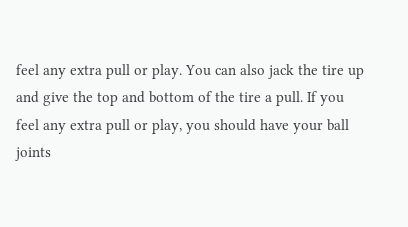feel any extra pull or play. You can also jack the tire up and give the top and bottom of the tire a pull. If you feel any extra pull or play, you should have your ball joints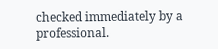checked immediately by a professional.